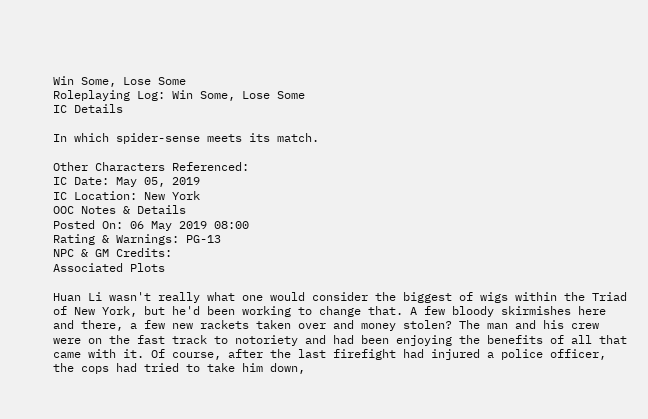Win Some, Lose Some
Roleplaying Log: Win Some, Lose Some
IC Details

In which spider-sense meets its match.

Other Characters Referenced:
IC Date: May 05, 2019
IC Location: New York
OOC Notes & Details
Posted On: 06 May 2019 08:00
Rating & Warnings: PG-13
NPC & GM Credits:
Associated Plots

Huan Li wasn't really what one would consider the biggest of wigs within the Triad of New York, but he'd been working to change that. A few bloody skirmishes here and there, a few new rackets taken over and money stolen? The man and his crew were on the fast track to notoriety and had been enjoying the benefits of all that came with it. Of course, after the last firefight had injured a police officer, the cops had tried to take him down,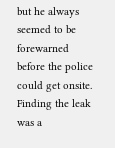but he always seemed to be forewarned before the police could get onsite. Finding the leak was a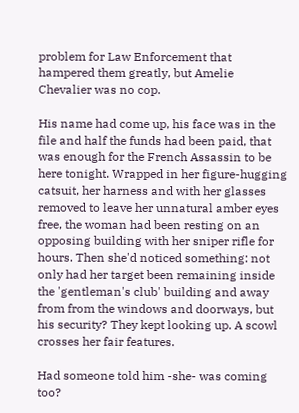problem for Law Enforcement that hampered them greatly, but Amelie Chevalier was no cop.

His name had come up, his face was in the file and half the funds had been paid, that was enough for the French Assassin to be here tonight. Wrapped in her figure-hugging catsuit, her harness and with her glasses removed to leave her unnatural amber eyes free, the woman had been resting on an opposing building with her sniper rifle for hours. Then she'd noticed something: not only had her target been remaining inside the 'gentleman's club' building and away from from the windows and doorways, but his security? They kept looking up. A scowl crosses her fair features.

Had someone told him -she- was coming too?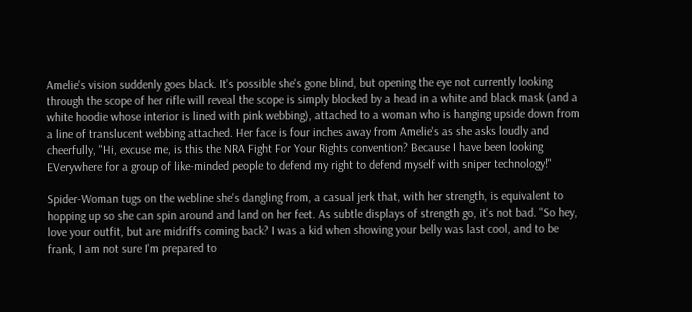Amelie's vision suddenly goes black. It's possible she's gone blind, but opening the eye not currently looking through the scope of her rifle will reveal the scope is simply blocked by a head in a white and black mask (and a white hoodie whose interior is lined with pink webbing), attached to a woman who is hanging upside down from a line of translucent webbing attached. Her face is four inches away from Amelie's as she asks loudly and cheerfully, "Hi, excuse me, is this the NRA Fight For Your Rights convention? Because I have been looking EVerywhere for a group of like-minded people to defend my right to defend myself with sniper technology!"

Spider-Woman tugs on the webline she's dangling from, a casual jerk that, with her strength, is equivalent to hopping up so she can spin around and land on her feet. As subtle displays of strength go, it's not bad. "So hey, love your outfit, but are midriffs coming back? I was a kid when showing your belly was last cool, and to be frank, I am not sure I'm prepared to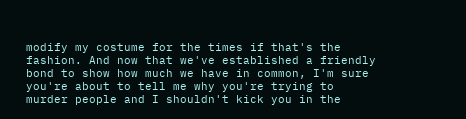modify my costume for the times if that's the fashion. And now that we've established a friendly bond to show how much we have in common, I'm sure you're about to tell me why you're trying to murder people and I shouldn't kick you in the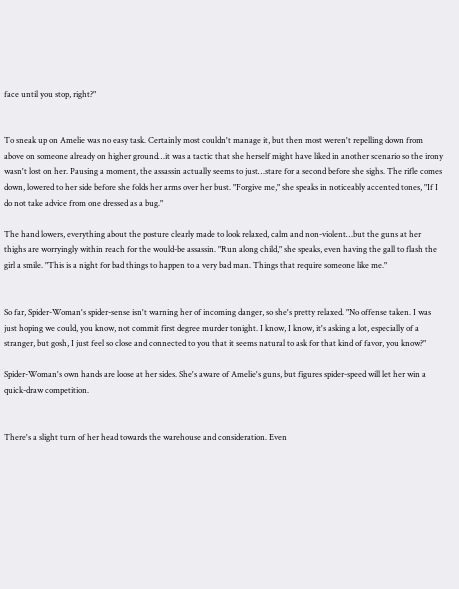face until you stop, right?"


To sneak up on Amelie was no easy task. Certainly most couldn't manage it, but then most weren't repelling down from above on someone already on higher ground…it was a tactic that she herself might have liked in another scenario so the irony wasn't lost on her. Pausing a moment, the assassin actually seems to just…stare for a second before she sighs. The rifle comes down, lowered to her side before she folds her arms over her bust. "Forgive me," she speaks in noticeably accented tones, "If I do not take advice from one dressed as a bug."

The hand lowers, everything about the posture clearly made to look relaxed, calm and non-violent…but the guns at her thighs are worryingly within reach for the would-be assassin. "Run along child," she speaks, even having the gall to flash the girl a smile. "This is a night for bad things to happen to a very bad man. Things that require someone like me."


So far, Spider-Woman's spider-sense isn't warning her of incoming danger, so she's pretty relaxed. "No offense taken. I was just hoping we could, you know, not commit first degree murder tonight. I know, I know, it's asking a lot, especially of a stranger, but gosh, I just feel so close and connected to you that it seems natural to ask for that kind of favor, you know?"

Spider-Woman's own hands are loose at her sides. She's aware of Amelie's guns, but figures spider-speed will let her win a quick-draw competition.


There's a slight turn of her head towards the warehouse and consideration. Even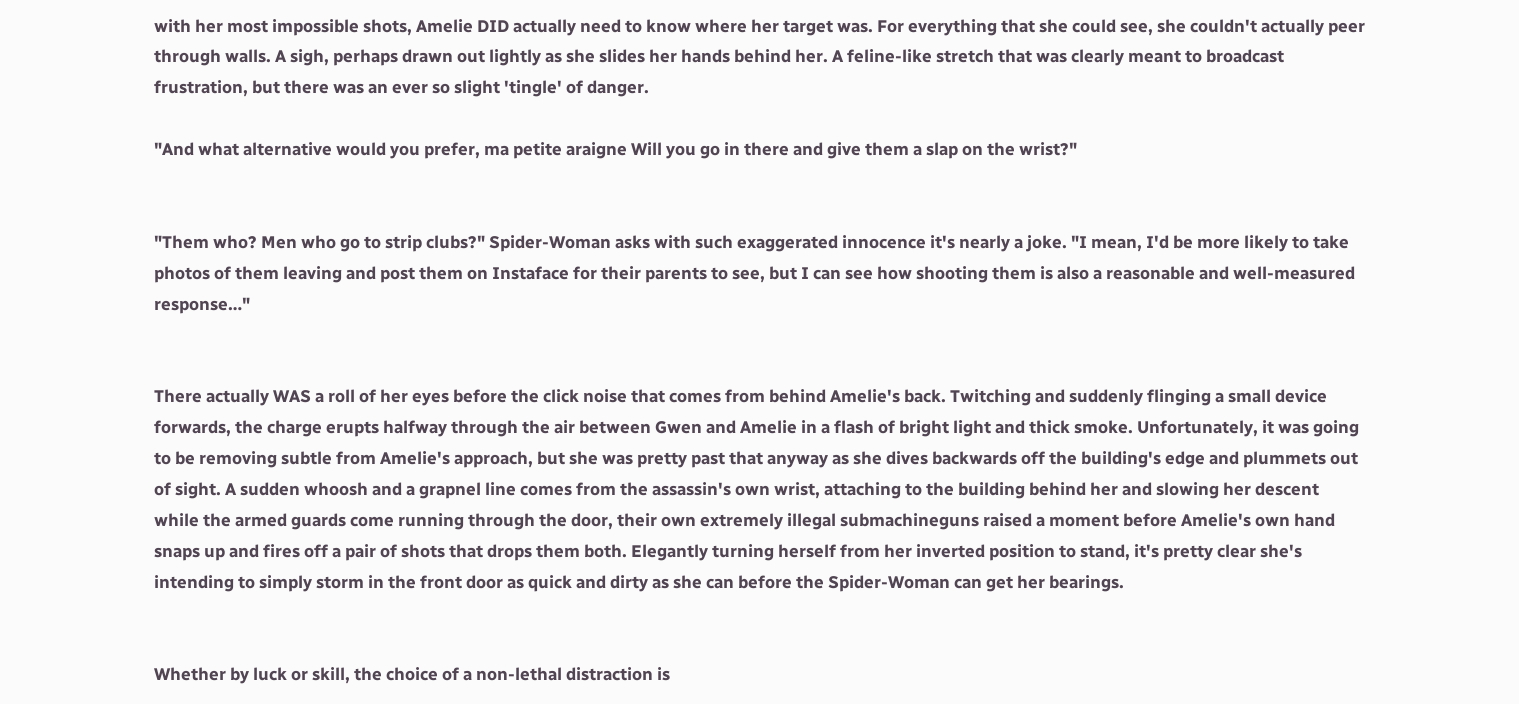with her most impossible shots, Amelie DID actually need to know where her target was. For everything that she could see, she couldn't actually peer through walls. A sigh, perhaps drawn out lightly as she slides her hands behind her. A feline-like stretch that was clearly meant to broadcast frustration, but there was an ever so slight 'tingle' of danger.

"And what alternative would you prefer, ma petite araigne Will you go in there and give them a slap on the wrist?"


"Them who? Men who go to strip clubs?" Spider-Woman asks with such exaggerated innocence it's nearly a joke. "I mean, I'd be more likely to take photos of them leaving and post them on Instaface for their parents to see, but I can see how shooting them is also a reasonable and well-measured response…"


There actually WAS a roll of her eyes before the click noise that comes from behind Amelie's back. Twitching and suddenly flinging a small device forwards, the charge erupts halfway through the air between Gwen and Amelie in a flash of bright light and thick smoke. Unfortunately, it was going to be removing subtle from Amelie's approach, but she was pretty past that anyway as she dives backwards off the building's edge and plummets out of sight. A sudden whoosh and a grapnel line comes from the assassin's own wrist, attaching to the building behind her and slowing her descent while the armed guards come running through the door, their own extremely illegal submachineguns raised a moment before Amelie's own hand snaps up and fires off a pair of shots that drops them both. Elegantly turning herself from her inverted position to stand, it's pretty clear she's intending to simply storm in the front door as quick and dirty as she can before the Spider-Woman can get her bearings.


Whether by luck or skill, the choice of a non-lethal distraction is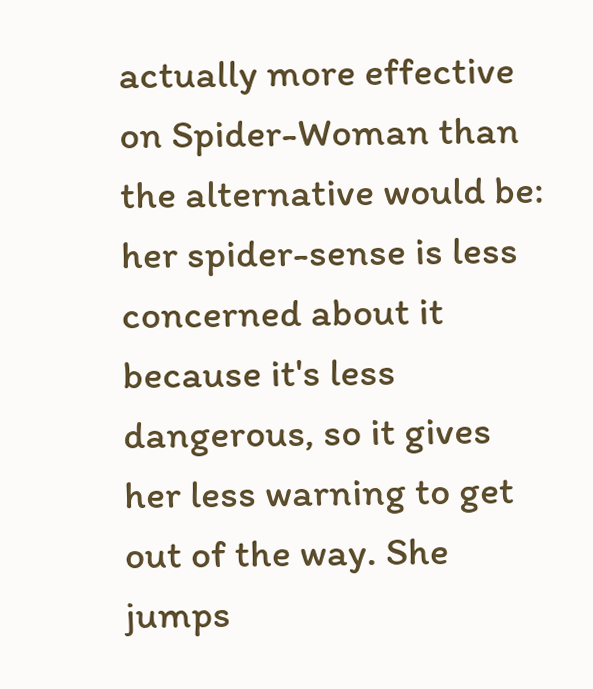actually more effective on Spider-Woman than the alternative would be: her spider-sense is less concerned about it because it's less dangerous, so it gives her less warning to get out of the way. She jumps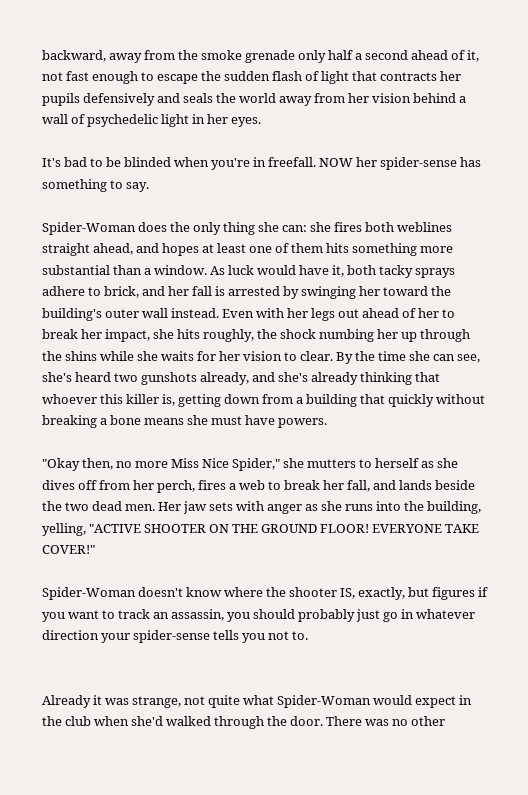backward, away from the smoke grenade only half a second ahead of it, not fast enough to escape the sudden flash of light that contracts her pupils defensively and seals the world away from her vision behind a wall of psychedelic light in her eyes.

It's bad to be blinded when you're in freefall. NOW her spider-sense has something to say.

Spider-Woman does the only thing she can: she fires both weblines straight ahead, and hopes at least one of them hits something more substantial than a window. As luck would have it, both tacky sprays adhere to brick, and her fall is arrested by swinging her toward the building's outer wall instead. Even with her legs out ahead of her to break her impact, she hits roughly, the shock numbing her up through the shins while she waits for her vision to clear. By the time she can see, she's heard two gunshots already, and she's already thinking that whoever this killer is, getting down from a building that quickly without breaking a bone means she must have powers.

"Okay then, no more Miss Nice Spider," she mutters to herself as she dives off from her perch, fires a web to break her fall, and lands beside the two dead men. Her jaw sets with anger as she runs into the building, yelling, "ACTIVE SHOOTER ON THE GROUND FLOOR! EVERYONE TAKE COVER!"

Spider-Woman doesn't know where the shooter IS, exactly, but figures if you want to track an assassin, you should probably just go in whatever direction your spider-sense tells you not to.


Already it was strange, not quite what Spider-Woman would expect in the club when she'd walked through the door. There was no other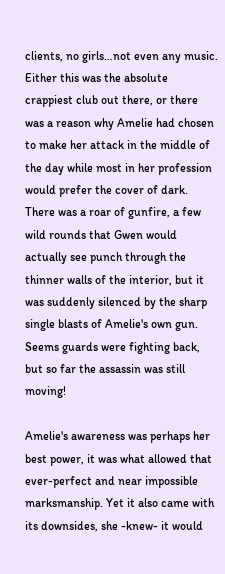clients, no girls…not even any music. Either this was the absolute crappiest club out there, or there was a reason why Amelie had chosen to make her attack in the middle of the day while most in her profession would prefer the cover of dark. There was a roar of gunfire, a few wild rounds that Gwen would actually see punch through the thinner walls of the interior, but it was suddenly silenced by the sharp single blasts of Amelie's own gun. Seems guards were fighting back, but so far the assassin was still moving!

Amelie's awareness was perhaps her best power, it was what allowed that ever-perfect and near impossible marksmanship. Yet it also came with its downsides, she -knew- it would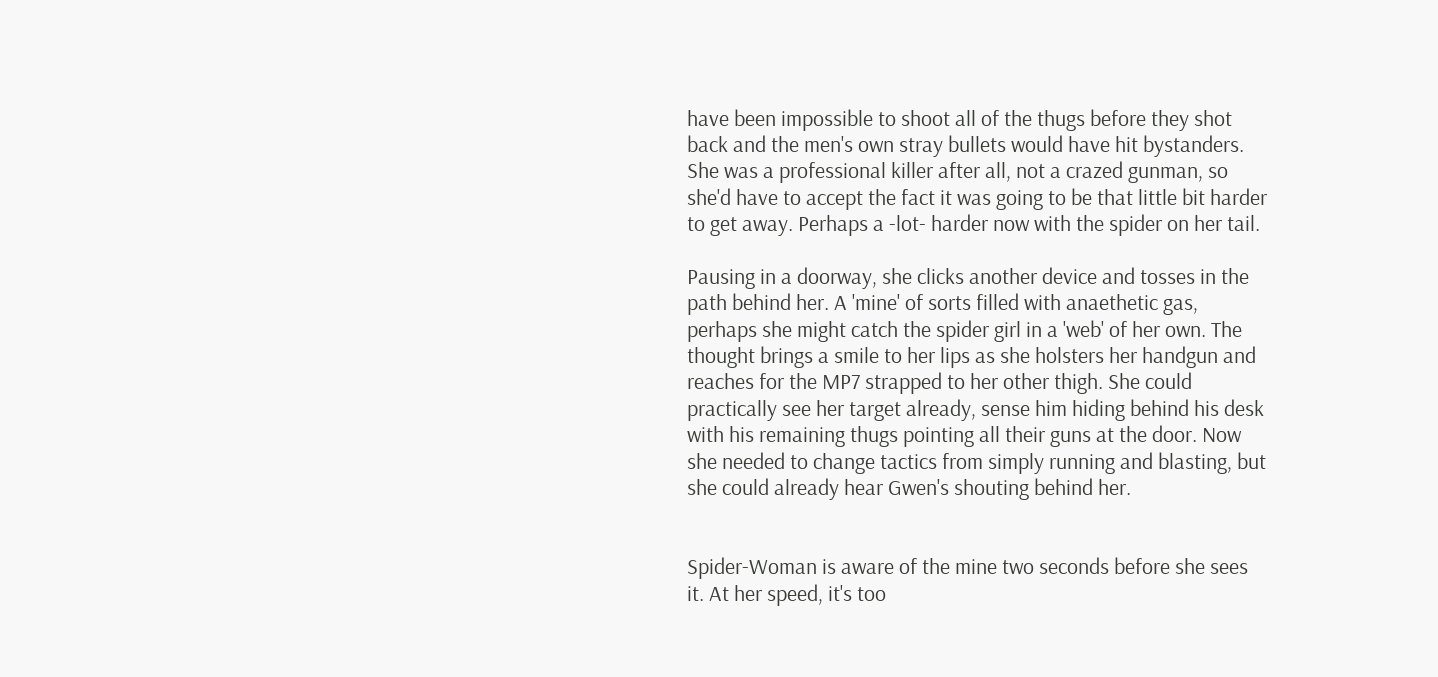have been impossible to shoot all of the thugs before they shot back and the men's own stray bullets would have hit bystanders. She was a professional killer after all, not a crazed gunman, so she'd have to accept the fact it was going to be that little bit harder to get away. Perhaps a -lot- harder now with the spider on her tail.

Pausing in a doorway, she clicks another device and tosses in the path behind her. A 'mine' of sorts filled with anaethetic gas, perhaps she might catch the spider girl in a 'web' of her own. The thought brings a smile to her lips as she holsters her handgun and reaches for the MP7 strapped to her other thigh. She could practically see her target already, sense him hiding behind his desk with his remaining thugs pointing all their guns at the door. Now she needed to change tactics from simply running and blasting, but she could already hear Gwen's shouting behind her.


Spider-Woman is aware of the mine two seconds before she sees it. At her speed, it's too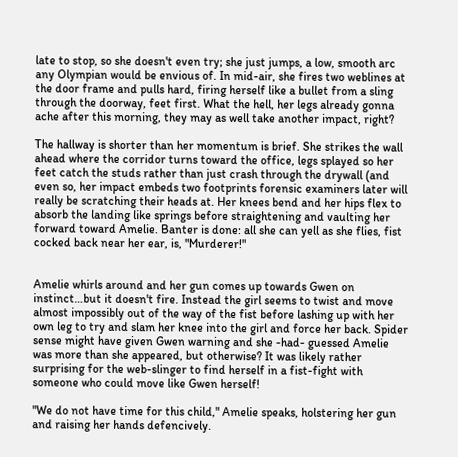late to stop, so she doesn't even try; she just jumps, a low, smooth arc any Olympian would be envious of. In mid-air, she fires two weblines at the door frame and pulls hard, firing herself like a bullet from a sling through the doorway, feet first. What the hell, her legs already gonna ache after this morning, they may as well take another impact, right?

The hallway is shorter than her momentum is brief. She strikes the wall ahead where the corridor turns toward the office, legs splayed so her feet catch the studs rather than just crash through the drywall (and even so, her impact embeds two footprints forensic examiners later will really be scratching their heads at. Her knees bend and her hips flex to absorb the landing like springs before straightening and vaulting her forward toward Amelie. Banter is done: all she can yell as she flies, fist cocked back near her ear, is, "Murderer!"


Amelie whirls around and her gun comes up towards Gwen on instinct…but it doesn't fire. Instead the girl seems to twist and move almost impossibly out of the way of the fist before lashing up with her own leg to try and slam her knee into the girl and force her back. Spider sense might have given Gwen warning and she -had- guessed Amelie was more than she appeared, but otherwise? It was likely rather surprising for the web-slinger to find herself in a fist-fight with someone who could move like Gwen herself!

"We do not have time for this child," Amelie speaks, holstering her gun and raising her hands defencively.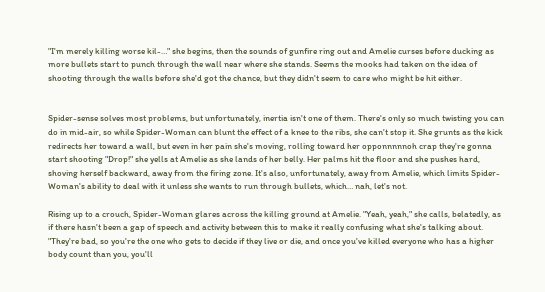"I'm merely killing worse kil-…" she begins, then the sounds of gunfire ring out and Amelie curses before ducking as more bullets start to punch through the wall near where she stands. Seems the mooks had taken on the idea of shooting through the walls before she'd got the chance, but they didn't seem to care who might be hit either.


Spider-sense solves most problems, but unfortunately, inertia isn't one of them. There's only so much twisting you can do in mid-air, so while Spider-Woman can blunt the effect of a knee to the ribs, she can't stop it. She grunts as the kick redirects her toward a wall, but even in her pain she's moving, rolling toward her opponnnnnoh crap they're gonna start shooting "Drop!" she yells at Amelie as she lands of her belly. Her palms hit the floor and she pushes hard, shoving herself backward, away from the firing zone. It's also, unfortunately, away from Amelie, which limits Spider-Woman's ability to deal with it unless she wants to run through bullets, which… nah, let's not.

Rising up to a crouch, Spider-Woman glares across the killing ground at Amelie. "Yeah, yeah," she calls, belatedly, as if there hasn't been a gap of speech and activity between this to make it really confusing what she's talking about. "They're bad, so you're the one who gets to decide if they live or die, and once you've killed everyone who has a higher body count than you, you'll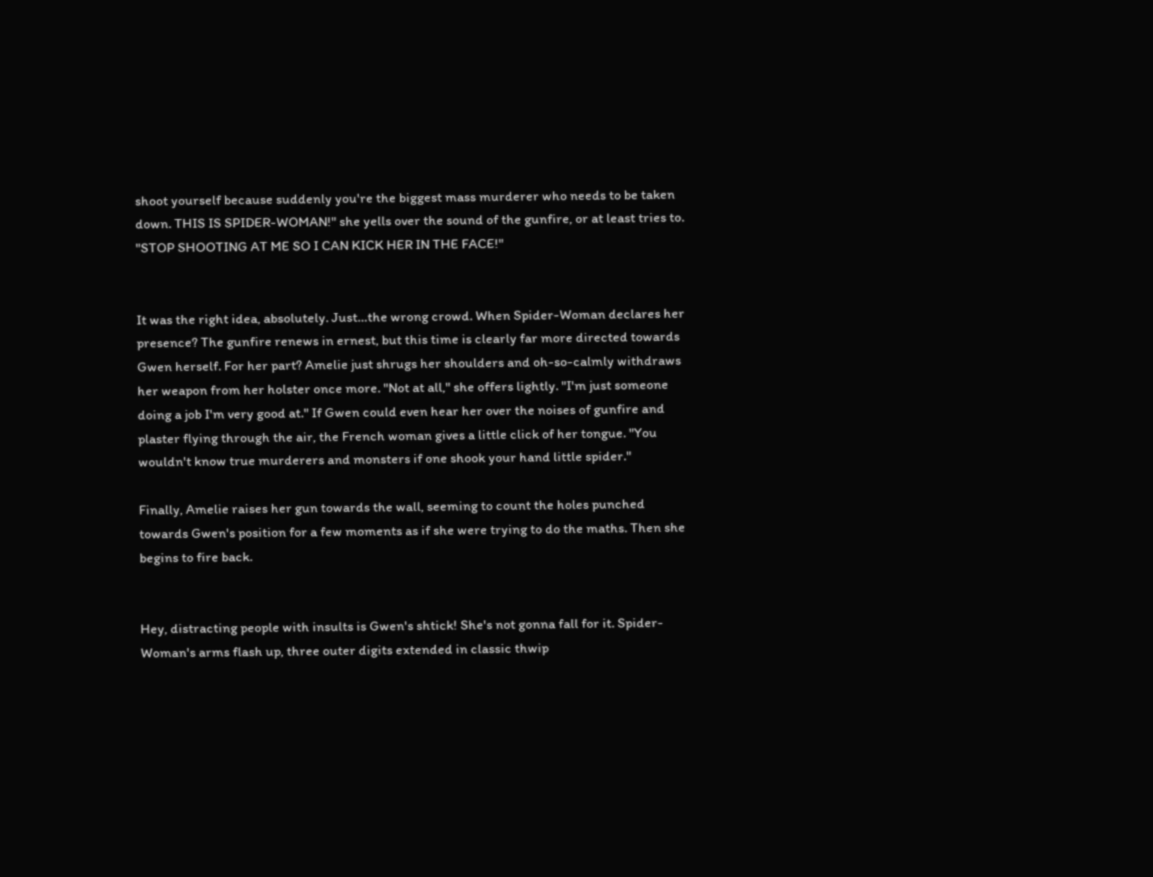shoot yourself because suddenly you're the biggest mass murderer who needs to be taken down. THIS IS SPIDER-WOMAN!" she yells over the sound of the gunfire, or at least tries to. "STOP SHOOTING AT ME SO I CAN KICK HER IN THE FACE!"


It was the right idea, absolutely. Just…the wrong crowd. When Spider-Woman declares her presence? The gunfire renews in ernest, but this time is clearly far more directed towards Gwen herself. For her part? Amelie just shrugs her shoulders and oh-so-calmly withdraws her weapon from her holster once more. "Not at all," she offers lightly. "I'm just someone doing a job I'm very good at." If Gwen could even hear her over the noises of gunfire and plaster flying through the air, the French woman gives a little click of her tongue. "You wouldn't know true murderers and monsters if one shook your hand little spider."

Finally, Amelie raises her gun towards the wall, seeming to count the holes punched towards Gwen's position for a few moments as if she were trying to do the maths. Then she begins to fire back.


Hey, distracting people with insults is Gwen's shtick! She's not gonna fall for it. Spider-Woman's arms flash up, three outer digits extended in classic thwip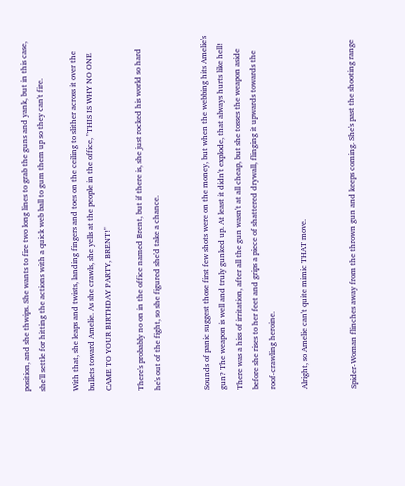position, and she thwips. She wants to fire two long lines to grab the guns and yank, but in this case, she'll settle for hitting the actions with a quick web ball to gum them up so they can't fire.

With that, she leaps and twists, landing fingers and toes on the ceiling to slither across it over the bullets toward Amelie. As she crawls, she yells at the people in the office, "THIS IS WHY NO ONE CAME TO YOUR BIRTHDAY PARTY, BRENT!"

There's probably no on in the office named Brent, but if there is, she just rocked his world so hard he's out of the fight, so she figured she'd take a chance.


Sounds of panic suggest those first few shots were on the money, but when the webbing hits Amelie's gun? The weapon is well and truly gunked up. At least it didn't explode, that always hurts like hell! There was a hiss of irritation, after all the gun wasn't at all cheap, but she tosses the weapon aside before she rises to her feet and grips a piece of shattered drywall, flinging it upwards towards the roof-crawling heroine.

Alright, so Amelie can't quite mimic THAT move.


Spider-Woman flinches away from the thrown gun and keeps coming. She's past the shooting range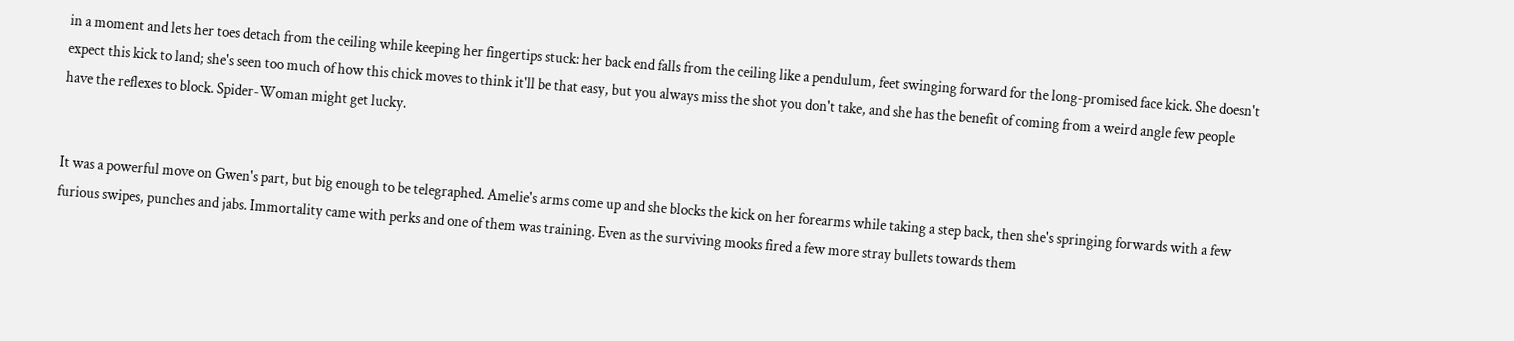in a moment and lets her toes detach from the ceiling while keeping her fingertips stuck: her back end falls from the ceiling like a pendulum, feet swinging forward for the long-promised face kick. She doesn't expect this kick to land; she's seen too much of how this chick moves to think it'll be that easy, but you always miss the shot you don't take, and she has the benefit of coming from a weird angle few people have the reflexes to block. Spider-Woman might get lucky.


It was a powerful move on Gwen's part, but big enough to be telegraphed. Amelie's arms come up and she blocks the kick on her forearms while taking a step back, then she's springing forwards with a few furious swipes, punches and jabs. Immortality came with perks and one of them was training. Even as the surviving mooks fired a few more stray bullets towards them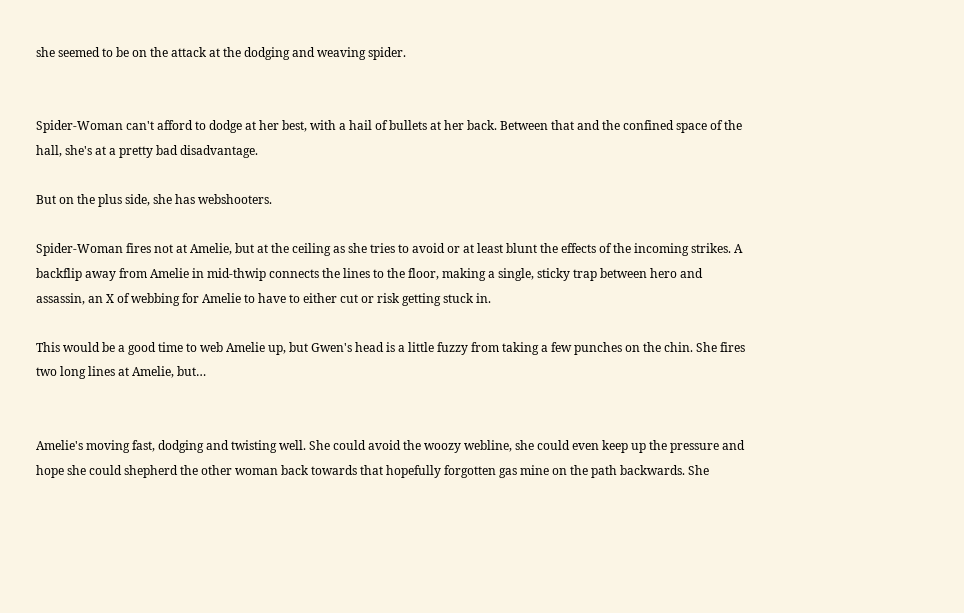she seemed to be on the attack at the dodging and weaving spider.


Spider-Woman can't afford to dodge at her best, with a hail of bullets at her back. Between that and the confined space of the hall, she's at a pretty bad disadvantage.

But on the plus side, she has webshooters.

Spider-Woman fires not at Amelie, but at the ceiling as she tries to avoid or at least blunt the effects of the incoming strikes. A backflip away from Amelie in mid-thwip connects the lines to the floor, making a single, sticky trap between hero and assassin, an X of webbing for Amelie to have to either cut or risk getting stuck in.

This would be a good time to web Amelie up, but Gwen's head is a little fuzzy from taking a few punches on the chin. She fires two long lines at Amelie, but…


Amelie's moving fast, dodging and twisting well. She could avoid the woozy webline, she could even keep up the pressure and hope she could shepherd the other woman back towards that hopefully forgotten gas mine on the path backwards. She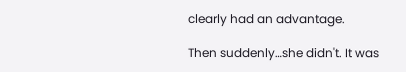clearly had an advantage.

Then suddenly…she didn't. It was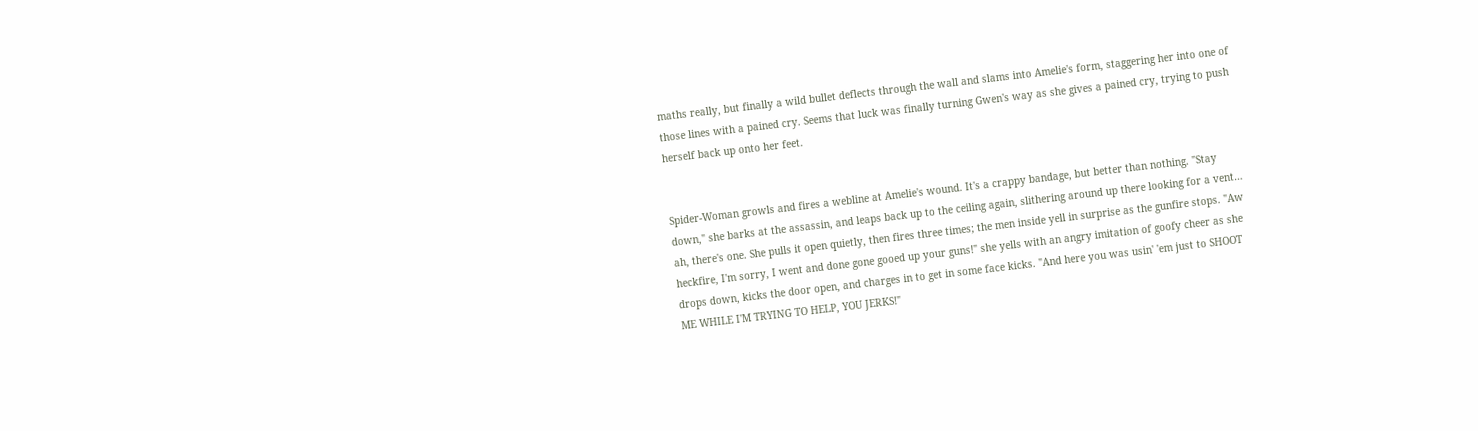maths really, but finally a wild bullet deflects through the wall and slams into Amelie's form, staggering her into one of those lines with a pained cry. Seems that luck was finally turning Gwen's way as she gives a pained cry, trying to push herself back up onto her feet.


Spider-Woman growls and fires a webline at Amelie's wound. It's a crappy bandage, but better than nothing. "Stay down," she barks at the assassin, and leaps back up to the ceiling again, slithering around up there looking for a vent… ah, there's one. She pulls it open quietly, then fires three times; the men inside yell in surprise as the gunfire stops. "Aw heckfire, I'm sorry, I went and done gone gooed up your guns!" she yells with an angry imitation of goofy cheer as she drops down, kicks the door open, and charges in to get in some face kicks. "And here you was usin' 'em just to SHOOT ME WHILE I'M TRYING TO HELP, YOU JERKS!"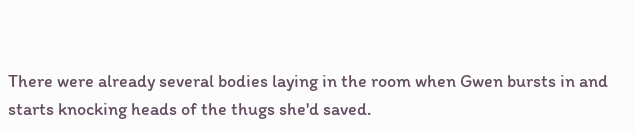There were already several bodies laying in the room when Gwen bursts in and starts knocking heads of the thugs she'd saved.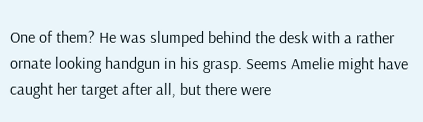One of them? He was slumped behind the desk with a rather ornate looking handgun in his grasp. Seems Amelie might have caught her target after all, but there were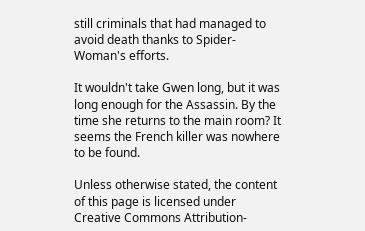still criminals that had managed to avoid death thanks to Spider-Woman's efforts.

It wouldn't take Gwen long, but it was long enough for the Assassin. By the time she returns to the main room? It seems the French killer was nowhere to be found.

Unless otherwise stated, the content of this page is licensed under Creative Commons Attribution-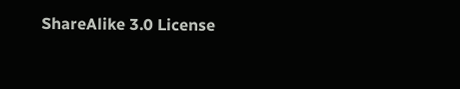ShareAlike 3.0 License